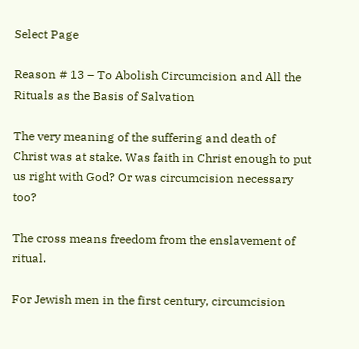Select Page

Reason # 13 – To Abolish Circumcision and All the Rituals as the Basis of Salvation

The very meaning of the suffering and death of Christ was at stake. Was faith in Christ enough to put us right with God? Or was circumcision necessary too?

The cross means freedom from the enslavement of ritual.

For Jewish men in the first century, circumcision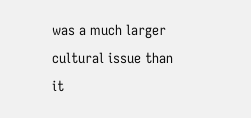was a much larger cultural issue than it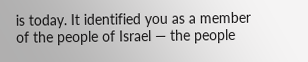is today. It identified you as a member of the people of Israel — the people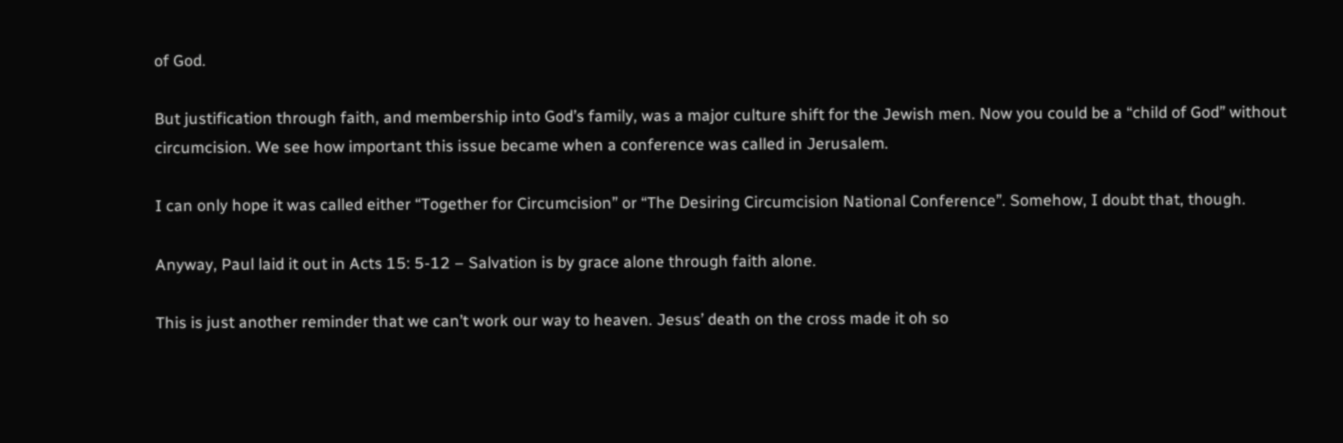of God.

But justification through faith, and membership into God’s family, was a major culture shift for the Jewish men. Now you could be a “child of God” without circumcision. We see how important this issue became when a conference was called in Jerusalem.

I can only hope it was called either “Together for Circumcision” or “The Desiring Circumcision National Conference”. Somehow, I doubt that, though.

Anyway, Paul laid it out in Acts 15: 5-12 – Salvation is by grace alone through faith alone.

This is just another reminder that we can’t work our way to heaven. Jesus’ death on the cross made it oh so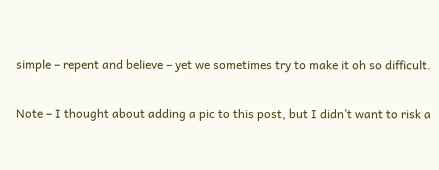simple – repent and believe – yet we sometimes try to make it oh so difficult.

Note – I thought about adding a pic to this post, but I didn’t want to risk a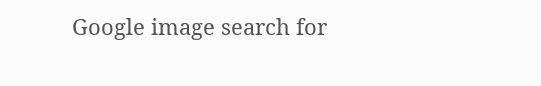Google image search for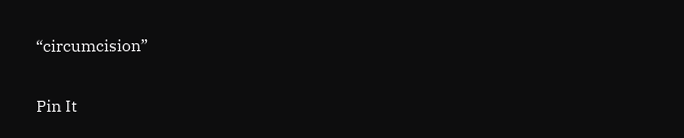“circumcision”

Pin It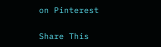on Pinterest

Share This